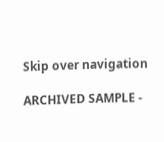Skip over navigation

ARCHIVED SAMPLE -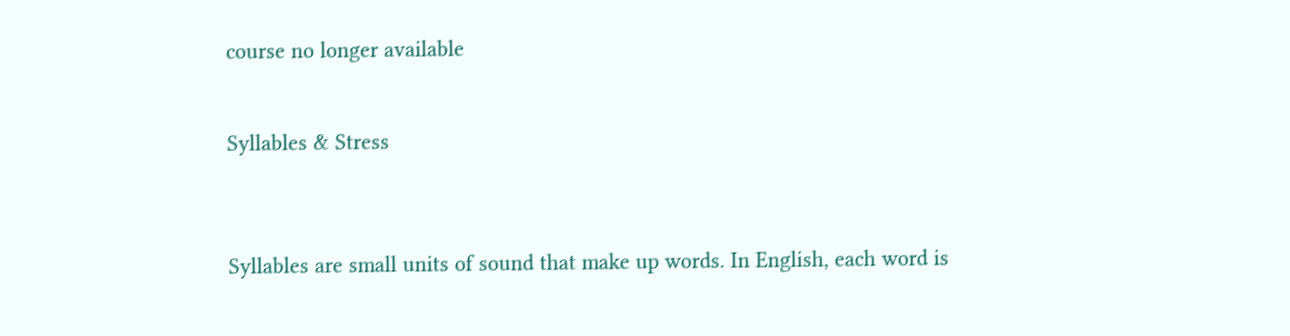course no longer available


Syllables & Stress



Syllables are small units of sound that make up words. In English, each word is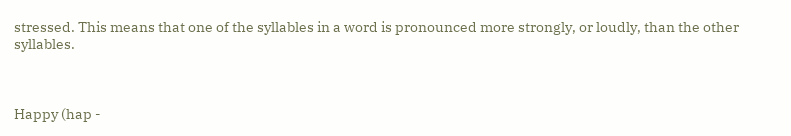stressed. This means that one of the syllables in a word is pronounced more strongly, or loudly, than the other syllables.



Happy (hap -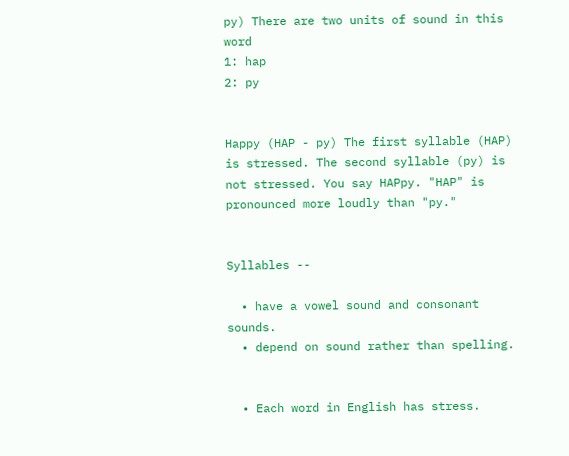py) There are two units of sound in this word
1: hap
2: py


Happy (HAP - py) The first syllable (HAP) is stressed. The second syllable (py) is not stressed. You say HAPpy. "HAP" is pronounced more loudly than "py."


Syllables --

  • have a vowel sound and consonant sounds.
  • depend on sound rather than spelling.


  • Each word in English has stress.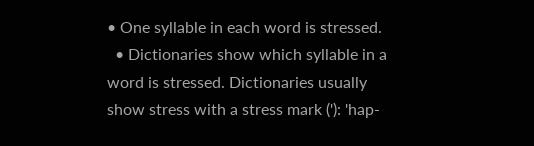• One syllable in each word is stressed.
  • Dictionaries show which syllable in a word is stressed. Dictionaries usually show stress with a stress mark ('): 'hap-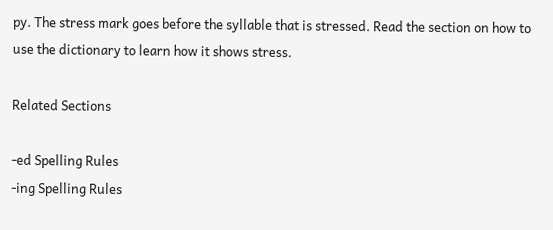py. The stress mark goes before the syllable that is stressed. Read the section on how to use the dictionary to learn how it shows stress.

Related Sections

-ed Spelling Rules
-ing Spelling Rules